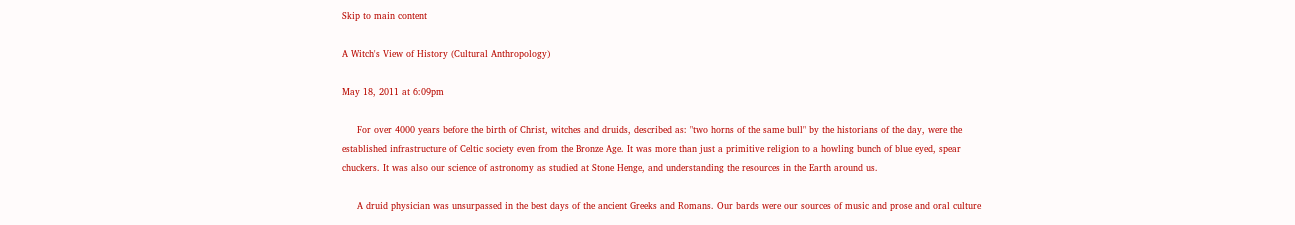Skip to main content

A Witch's View of History (Cultural Anthropology)

May 18, 2011 at 6:09pm

     For over 4000 years before the birth of Christ, witches and druids, described as: "two horns of the same bull" by the historians of the day, were the established infrastructure of Celtic society even from the Bronze Age. It was more than just a primitive religion to a howling bunch of blue eyed, spear chuckers. It was also our science of astronomy as studied at Stone Henge, and understanding the resources in the Earth around us.

     A druid physician was unsurpassed in the best days of the ancient Greeks and Romans. Our bards were our sources of music and prose and oral culture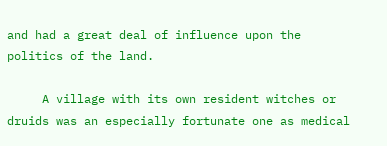and had a great deal of influence upon the politics of the land.

     A village with its own resident witches or druids was an especially fortunate one as medical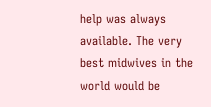help was always available. The very best midwives in the world would be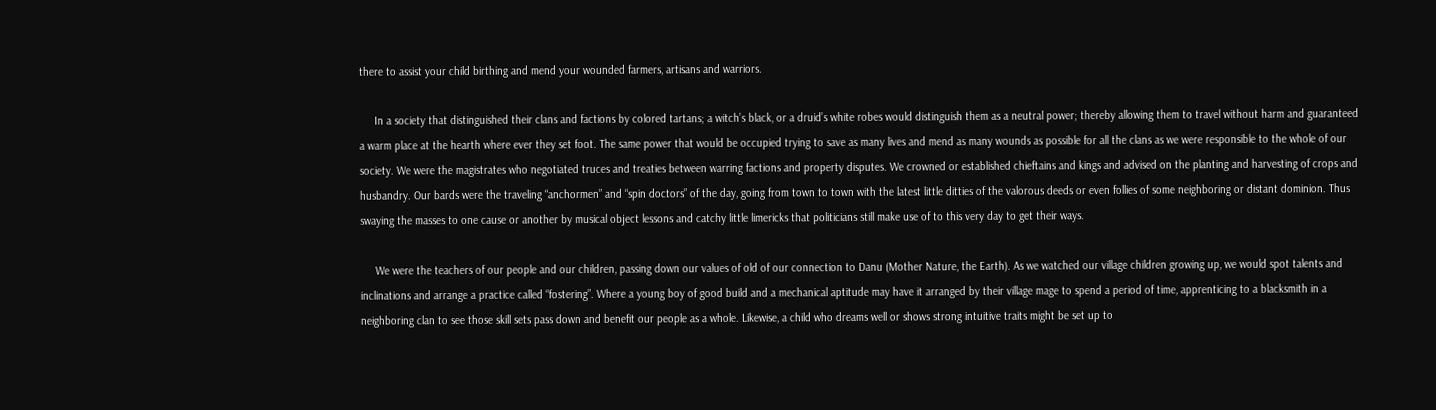there to assist your child birthing and mend your wounded farmers, artisans and warriors.

     In a society that distinguished their clans and factions by colored tartans; a witch’s black, or a druid’s white robes would distinguish them as a neutral power; thereby allowing them to travel without harm and guaranteed a warm place at the hearth where ever they set foot. The same power that would be occupied trying to save as many lives and mend as many wounds as possible for all the clans as we were responsible to the whole of our society. We were the magistrates who negotiated truces and treaties between warring factions and property disputes. We crowned or established chieftains and kings and advised on the planting and harvesting of crops and husbandry. Our bards were the traveling “anchormen” and “spin doctors” of the day, going from town to town with the latest little ditties of the valorous deeds or even follies of some neighboring or distant dominion. Thus swaying the masses to one cause or another by musical object lessons and catchy little limericks that politicians still make use of to this very day to get their ways.

     We were the teachers of our people and our children, passing down our values of old of our connection to Danu (Mother Nature, the Earth). As we watched our village children growing up, we would spot talents and inclinations and arrange a practice called “fostering”. Where a young boy of good build and a mechanical aptitude may have it arranged by their village mage to spend a period of time, apprenticing to a blacksmith in a neighboring clan to see those skill sets pass down and benefit our people as a whole. Likewise, a child who dreams well or shows strong intuitive traits might be set up to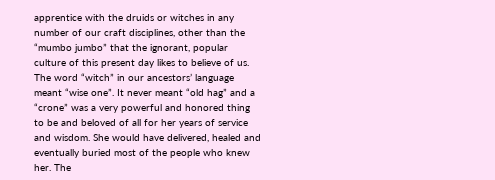apprentice with the druids or witches in any number of our craft disciplines, other than the “mumbo jumbo” that the ignorant, popular culture of this present day likes to believe of us. The word “witch” in our ancestors’ language meant “wise one”. It never meant “old hag” and a “crone” was a very powerful and honored thing to be and beloved of all for her years of service and wisdom. She would have delivered, healed and eventually buried most of the people who knew her. The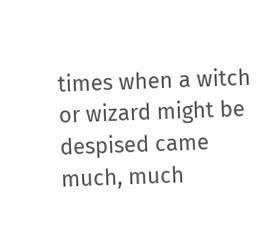times when a witch or wizard might be despised came much, much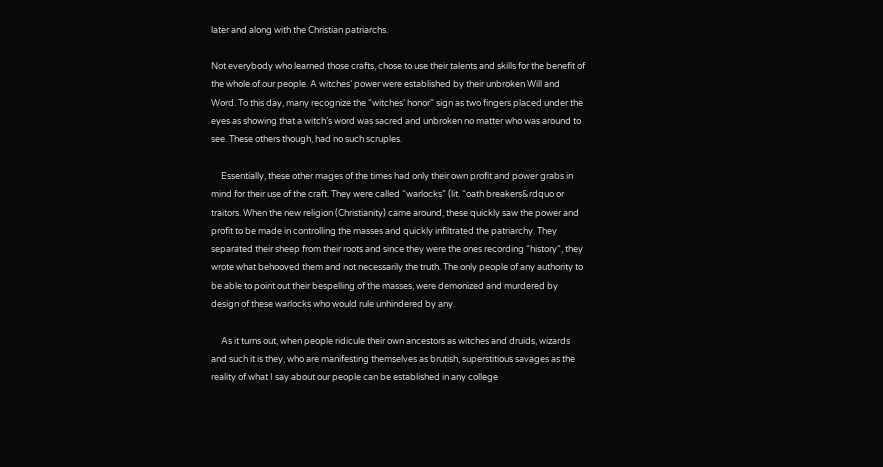later and along with the Christian patriarchs.

Not everybody who learned those crafts, chose to use their talents and skills for the benefit of the whole of our people. A witches’ power were established by their unbroken Will and Word. To this day, many recognize the “witches’ honor” sign as two fingers placed under the eyes as showing that a witch’s word was sacred and unbroken no matter who was around to see. These others though, had no such scruples.

     Essentially, these other mages of the times had only their own profit and power grabs in mind for their use of the craft. They were called “warlocks” (lit. “oath breakers&rdquo or traitors. When the new religion (Christianity) came around, these quickly saw the power and profit to be made in controlling the masses and quickly infiltrated the patriarchy. They separated their sheep from their roots and since they were the ones recording “history“, they wrote what behooved them and not necessarily the truth. The only people of any authority to be able to point out their bespelling of the masses, were demonized and murdered by design of these warlocks who would rule unhindered by any.

     As it turns out, when people ridicule their own ancestors as witches and druids, wizards and such it is they, who are manifesting themselves as brutish, superstitious savages as the reality of what I say about our people can be established in any college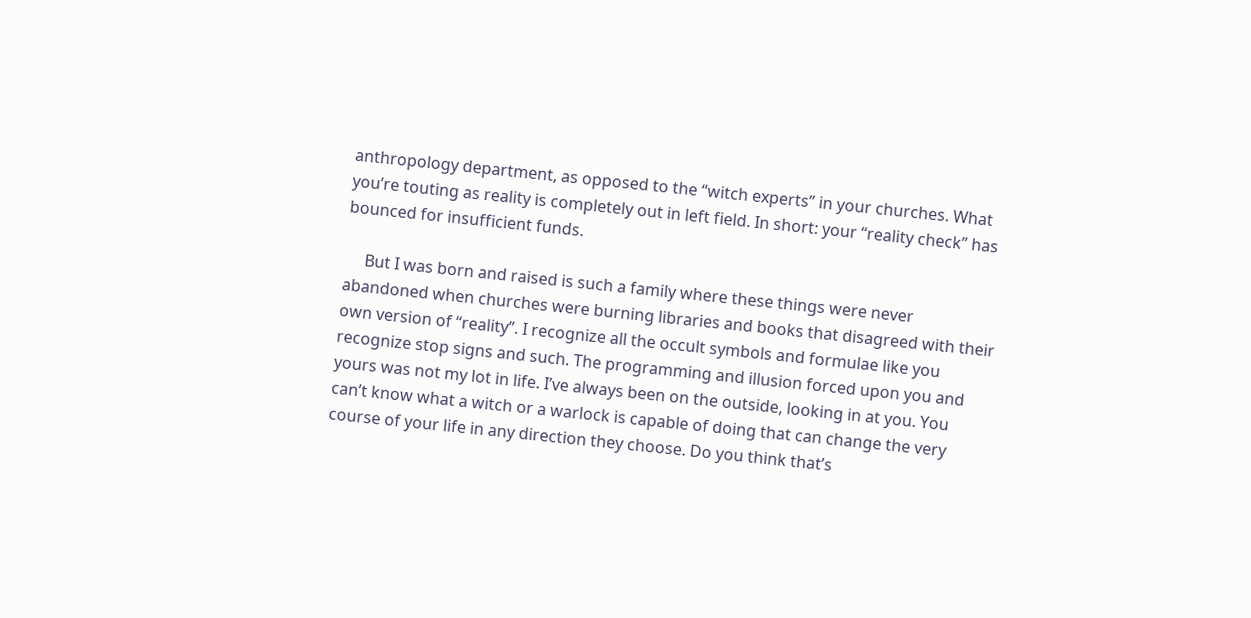anthropology department, as opposed to the “witch experts” in your churches. What you’re touting as reality is completely out in left field. In short: your “reality check” has bounced for insufficient funds.

     But I was born and raised is such a family where these things were never abandoned when churches were burning libraries and books that disagreed with their own version of “reality”. I recognize all the occult symbols and formulae like you recognize stop signs and such. The programming and illusion forced upon you and yours was not my lot in life. I’ve always been on the outside, looking in at you. You can’t know what a witch or a warlock is capable of doing that can change the very course of your life in any direction they choose. Do you think that’s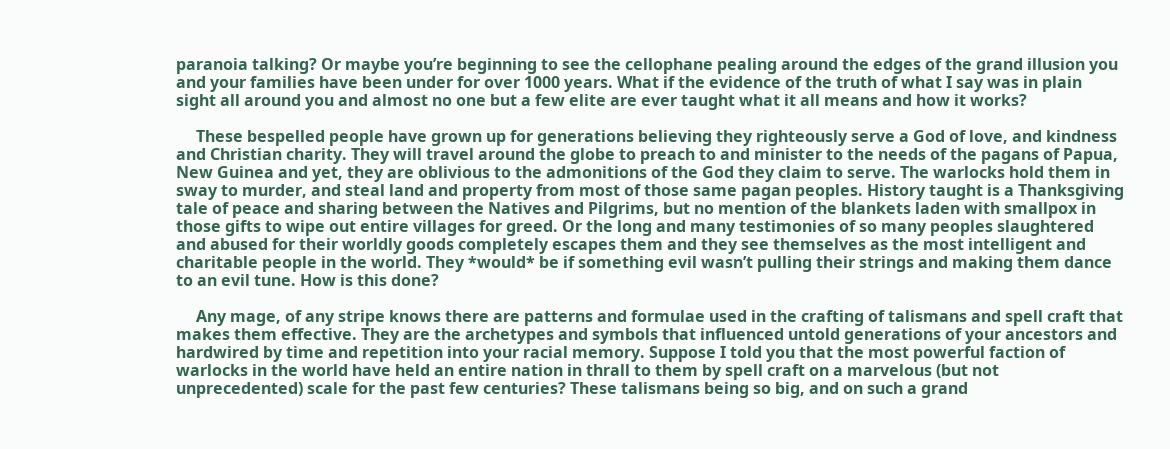paranoia talking? Or maybe you’re beginning to see the cellophane pealing around the edges of the grand illusion you and your families have been under for over 1000 years. What if the evidence of the truth of what I say was in plain sight all around you and almost no one but a few elite are ever taught what it all means and how it works?

     These bespelled people have grown up for generations believing they righteously serve a God of love, and kindness and Christian charity. They will travel around the globe to preach to and minister to the needs of the pagans of Papua, New Guinea and yet, they are oblivious to the admonitions of the God they claim to serve. The warlocks hold them in sway to murder, and steal land and property from most of those same pagan peoples. History taught is a Thanksgiving tale of peace and sharing between the Natives and Pilgrims, but no mention of the blankets laden with smallpox in those gifts to wipe out entire villages for greed. Or the long and many testimonies of so many peoples slaughtered and abused for their worldly goods completely escapes them and they see themselves as the most intelligent and charitable people in the world. They *would* be if something evil wasn’t pulling their strings and making them dance to an evil tune. How is this done?

     Any mage, of any stripe knows there are patterns and formulae used in the crafting of talismans and spell craft that makes them effective. They are the archetypes and symbols that influenced untold generations of your ancestors and hardwired by time and repetition into your racial memory. Suppose I told you that the most powerful faction of warlocks in the world have held an entire nation in thrall to them by spell craft on a marvelous (but not unprecedented) scale for the past few centuries? These talismans being so big, and on such a grand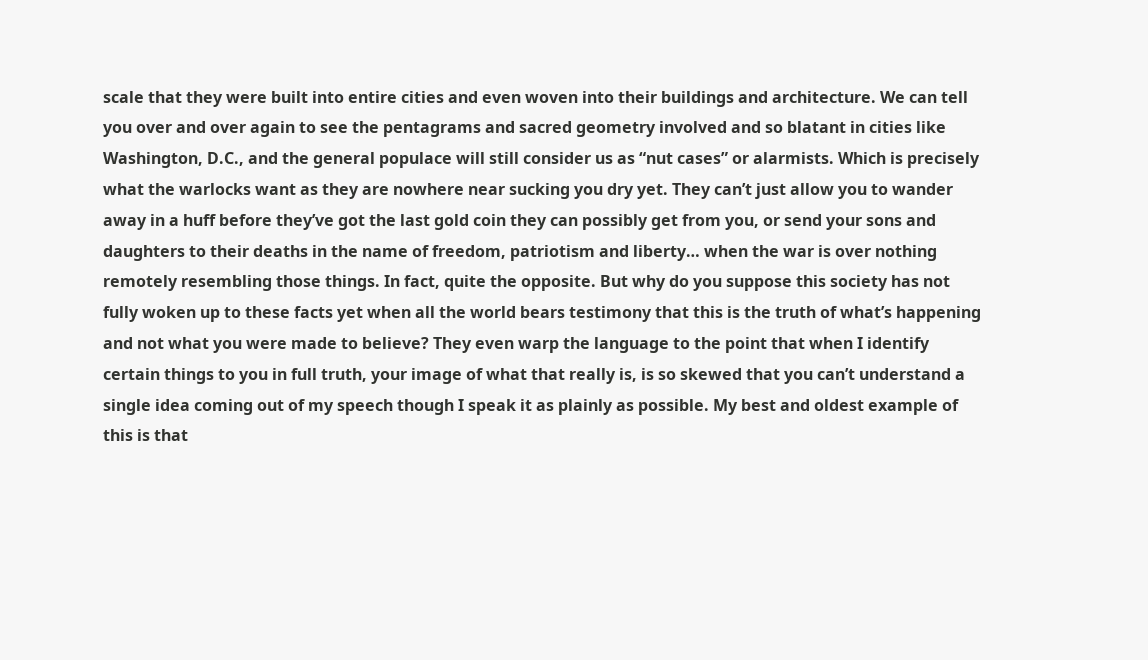scale that they were built into entire cities and even woven into their buildings and architecture. We can tell you over and over again to see the pentagrams and sacred geometry involved and so blatant in cities like Washington, D.C., and the general populace will still consider us as “nut cases” or alarmists. Which is precisely what the warlocks want as they are nowhere near sucking you dry yet. They can’t just allow you to wander away in a huff before they’ve got the last gold coin they can possibly get from you, or send your sons and daughters to their deaths in the name of freedom, patriotism and liberty… when the war is over nothing remotely resembling those things. In fact, quite the opposite. But why do you suppose this society has not fully woken up to these facts yet when all the world bears testimony that this is the truth of what’s happening and not what you were made to believe? They even warp the language to the point that when I identify certain things to you in full truth, your image of what that really is, is so skewed that you can’t understand a single idea coming out of my speech though I speak it as plainly as possible. My best and oldest example of this is that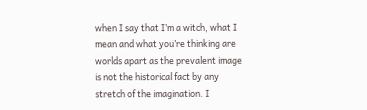when I say that I’m a witch, what I mean and what you’re thinking are worlds apart as the prevalent image is not the historical fact by any stretch of the imagination. I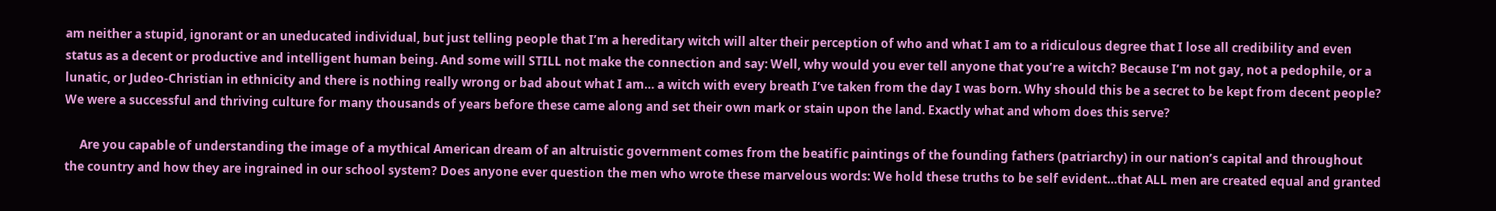am neither a stupid, ignorant or an uneducated individual, but just telling people that I’m a hereditary witch will alter their perception of who and what I am to a ridiculous degree that I lose all credibility and even status as a decent or productive and intelligent human being. And some will STILL not make the connection and say: Well, why would you ever tell anyone that you’re a witch? Because I’m not gay, not a pedophile, or a lunatic, or Judeo-Christian in ethnicity and there is nothing really wrong or bad about what I am… a witch with every breath I‘ve taken from the day I was born. Why should this be a secret to be kept from decent people? We were a successful and thriving culture for many thousands of years before these came along and set their own mark or stain upon the land. Exactly what and whom does this serve?

     Are you capable of understanding the image of a mythical American dream of an altruistic government comes from the beatific paintings of the founding fathers (patriarchy) in our nation’s capital and throughout the country and how they are ingrained in our school system? Does anyone ever question the men who wrote these marvelous words: We hold these truths to be self evident…that ALL men are created equal and granted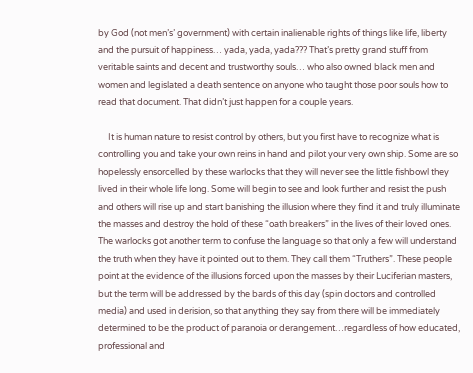by God (not men’s’ government) with certain inalienable rights of things like life, liberty and the pursuit of happiness… yada, yada, yada??? That’s pretty grand stuff from veritable saints and decent and trustworthy souls… who also owned black men and women and legislated a death sentence on anyone who taught those poor souls how to read that document. That didn’t just happen for a couple years.

     It is human nature to resist control by others, but you first have to recognize what is controlling you and take your own reins in hand and pilot your very own ship. Some are so hopelessly ensorcelled by these warlocks that they will never see the little fishbowl they lived in their whole life long. Some will begin to see and look further and resist the push and others will rise up and start banishing the illusion where they find it and truly illuminate the masses and destroy the hold of these “oath breakers” in the lives of their loved ones. The warlocks got another term to confuse the language so that only a few will understand the truth when they have it pointed out to them. They call them “Truthers”. These people point at the evidence of the illusions forced upon the masses by their Luciferian masters, but the term will be addressed by the bards of this day (spin doctors and controlled media) and used in derision, so that anything they say from there will be immediately determined to be the product of paranoia or derangement…regardless of how educated, professional and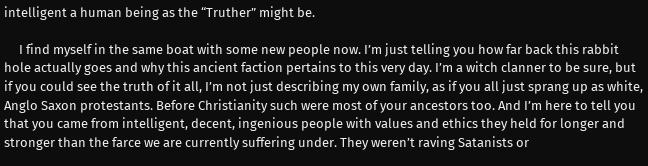intelligent a human being as the “Truther” might be.

     I find myself in the same boat with some new people now. I’m just telling you how far back this rabbit hole actually goes and why this ancient faction pertains to this very day. I’m a witch clanner to be sure, but if you could see the truth of it all, I’m not just describing my own family, as if you all just sprang up as white, Anglo Saxon protestants. Before Christianity such were most of your ancestors too. And I’m here to tell you that you came from intelligent, decent, ingenious people with values and ethics they held for longer and stronger than the farce we are currently suffering under. They weren’t raving Satanists or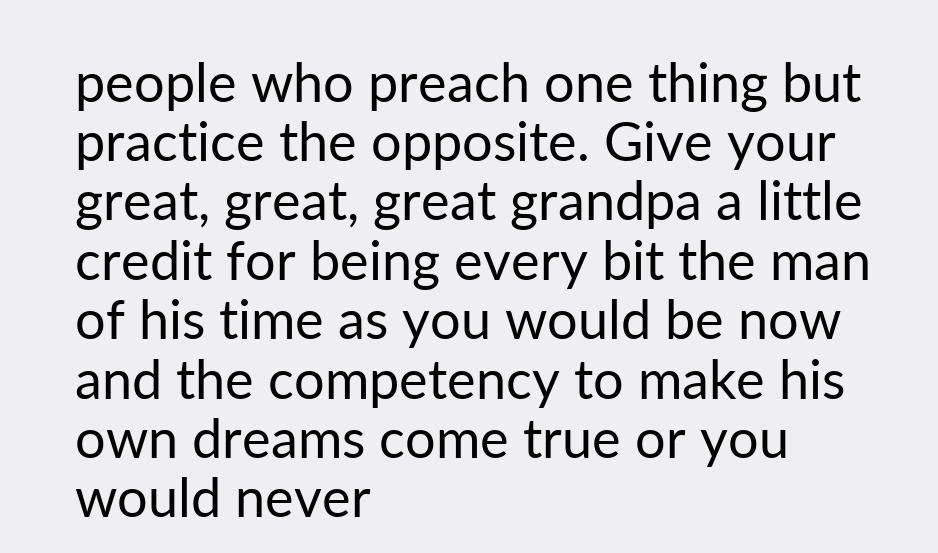people who preach one thing but practice the opposite. Give your great, great, great grandpa a little credit for being every bit the man of his time as you would be now and the competency to make his own dreams come true or you would never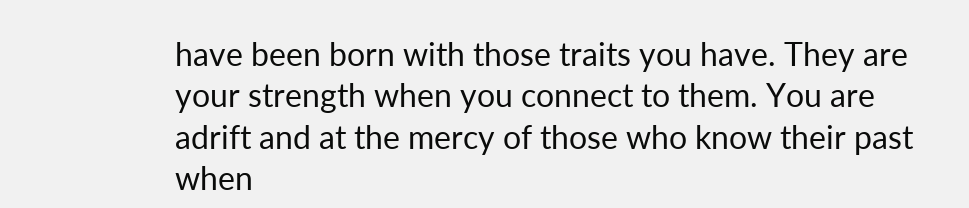have been born with those traits you have. They are your strength when you connect to them. You are adrift and at the mercy of those who know their past when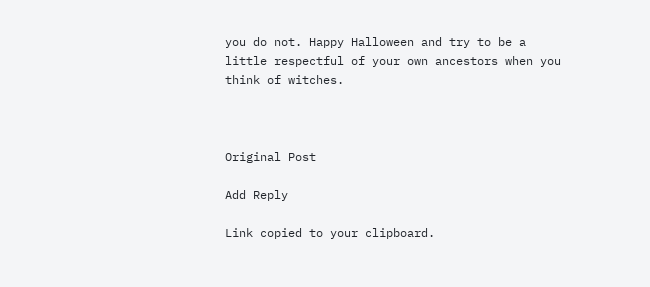you do not. Happy Halloween and try to be a little respectful of your own ancestors when you think of witches.



Original Post

Add Reply

Link copied to your clipboard.